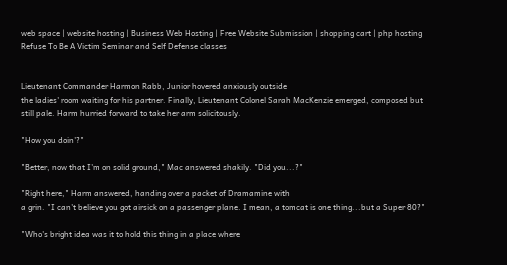web space | website hosting | Business Web Hosting | Free Website Submission | shopping cart | php hosting
Refuse To Be A Victim Seminar and Self Defense classes


Lieutenant Commander Harmon Rabb, Junior hovered anxiously outside
the ladies' room waiting for his partner. Finally, Lieutenant Colonel Sarah MacKenzie emerged, composed but still pale. Harm hurried forward to take her arm solicitously.

"How you doin'?"

"Better, now that I'm on solid ground," Mac answered shakily. "Did you...?"

"Right here," Harm answered, handing over a packet of Dramamine with
a grin. "I can't believe you got airsick on a passenger plane. I mean, a tomcat is one thing...but a Super 80?"

"Who's bright idea was it to hold this thing in a place where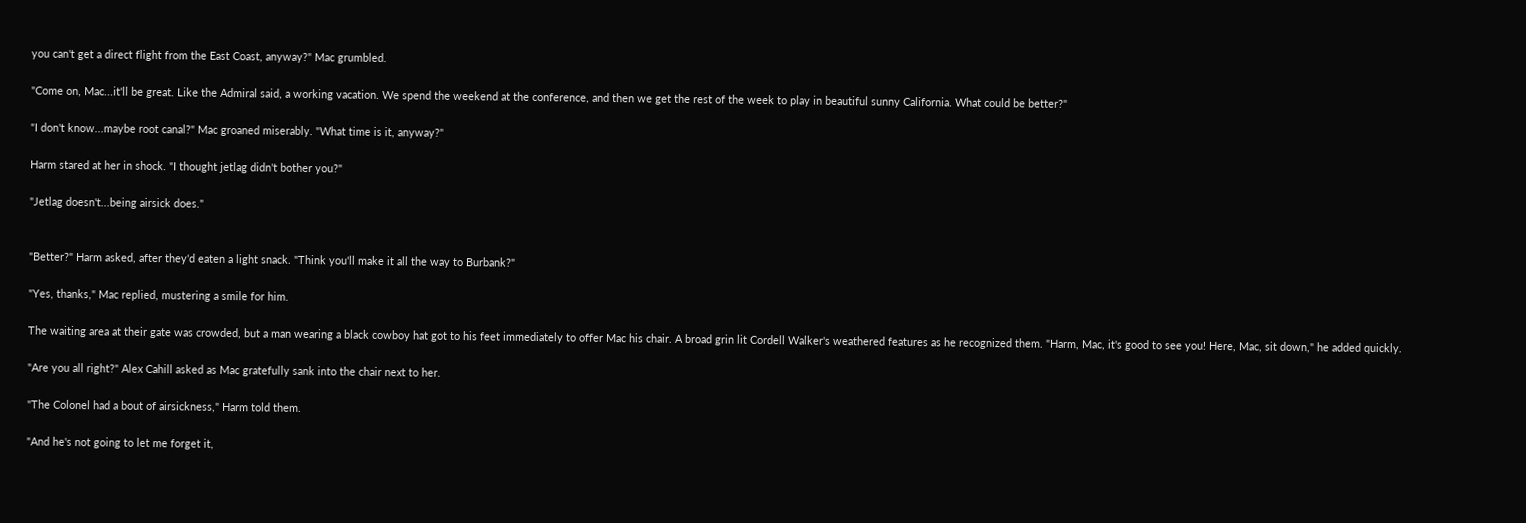you can't get a direct flight from the East Coast, anyway?" Mac grumbled.

"Come on, Mac...it'll be great. Like the Admiral said, a working vacation. We spend the weekend at the conference, and then we get the rest of the week to play in beautiful sunny California. What could be better?"

"I don't know...maybe root canal?" Mac groaned miserably. "What time is it, anyway?"

Harm stared at her in shock. "I thought jetlag didn't bother you?"

"Jetlag doesn't...being airsick does."


"Better?" Harm asked, after they'd eaten a light snack. "Think you'll make it all the way to Burbank?"

"Yes, thanks," Mac replied, mustering a smile for him.

The waiting area at their gate was crowded, but a man wearing a black cowboy hat got to his feet immediately to offer Mac his chair. A broad grin lit Cordell Walker's weathered features as he recognized them. "Harm, Mac, it's good to see you! Here, Mac, sit down," he added quickly.

"Are you all right?" Alex Cahill asked as Mac gratefully sank into the chair next to her.

"The Colonel had a bout of airsickness," Harm told them.

"And he's not going to let me forget it,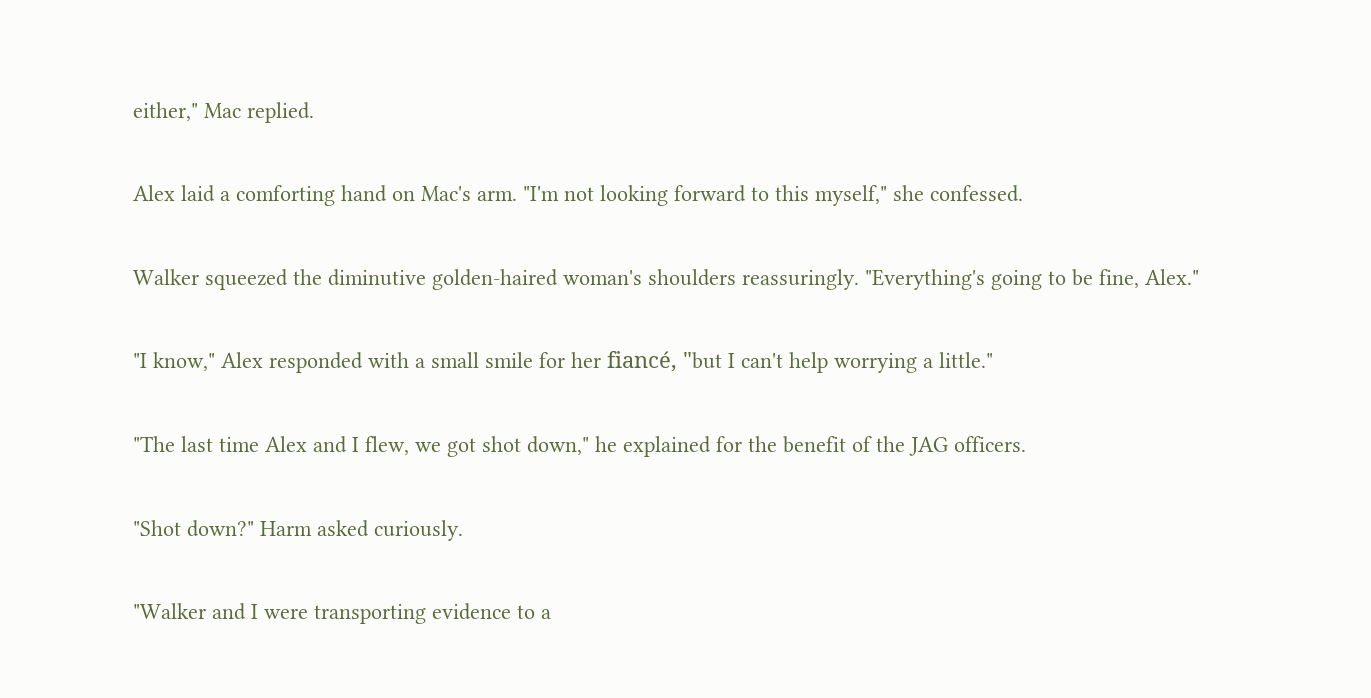either," Mac replied.

Alex laid a comforting hand on Mac's arm. "I'm not looking forward to this myself," she confessed.

Walker squeezed the diminutive golden-haired woman's shoulders reassuringly. "Everything's going to be fine, Alex."

"I know," Alex responded with a small smile for her fiancé, "but I can't help worrying a little."

"The last time Alex and I flew, we got shot down," he explained for the benefit of the JAG officers.

"Shot down?" Harm asked curiously.

"Walker and I were transporting evidence to a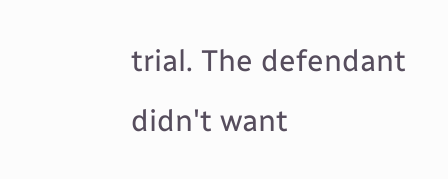trial. The defendant didn't want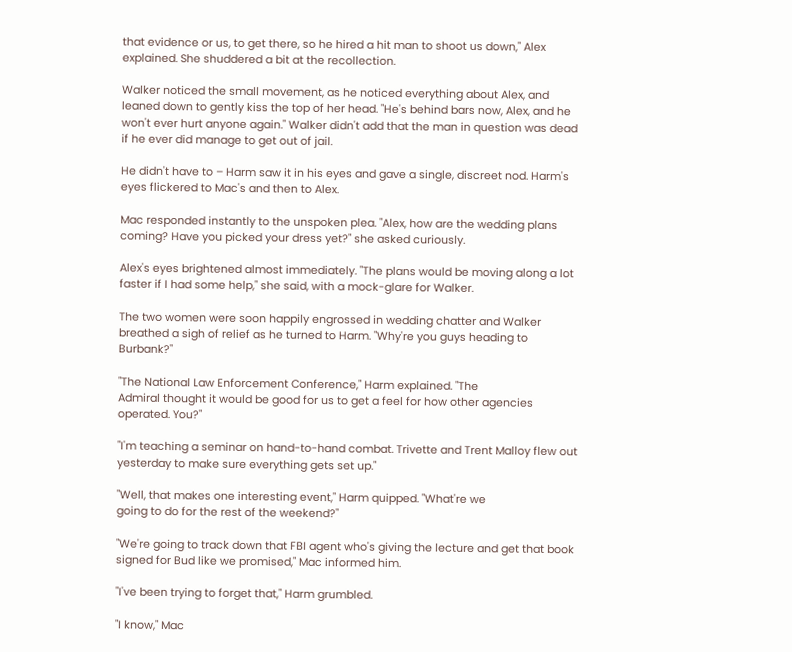that evidence or us, to get there, so he hired a hit man to shoot us down," Alex explained. She shuddered a bit at the recollection.

Walker noticed the small movement, as he noticed everything about Alex, and leaned down to gently kiss the top of her head. "He's behind bars now, Alex, and he won't ever hurt anyone again." Walker didn't add that the man in question was dead if he ever did manage to get out of jail.

He didn't have to – Harm saw it in his eyes and gave a single, discreet nod. Harm's eyes flickered to Mac's and then to Alex.

Mac responded instantly to the unspoken plea. "Alex, how are the wedding plans coming? Have you picked your dress yet?" she asked curiously.

Alex's eyes brightened almost immediately. "The plans would be moving along a lot faster if I had some help," she said, with a mock-glare for Walker.

The two women were soon happily engrossed in wedding chatter and Walker breathed a sigh of relief as he turned to Harm. "Why're you guys heading to Burbank?"

"The National Law Enforcement Conference," Harm explained. "The
Admiral thought it would be good for us to get a feel for how other agencies operated. You?"

"I'm teaching a seminar on hand-to-hand combat. Trivette and Trent Malloy flew out yesterday to make sure everything gets set up."

"Well, that makes one interesting event," Harm quipped. "What're we
going to do for the rest of the weekend?"

"We're going to track down that FBI agent who's giving the lecture and get that book signed for Bud like we promised," Mac informed him.

"I've been trying to forget that," Harm grumbled.

"I know," Mac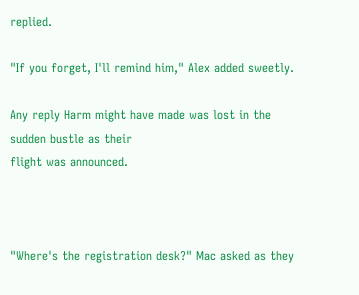replied.

"If you forget, I'll remind him," Alex added sweetly.

Any reply Harm might have made was lost in the sudden bustle as their
flight was announced.



"Where's the registration desk?" Mac asked as they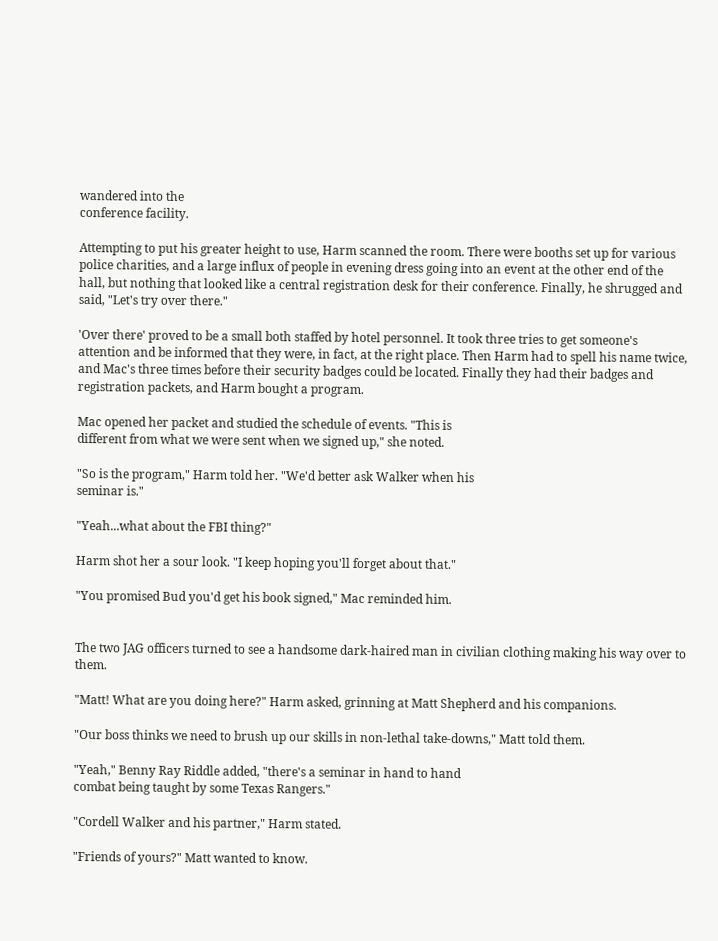wandered into the
conference facility.

Attempting to put his greater height to use, Harm scanned the room. There were booths set up for various police charities, and a large influx of people in evening dress going into an event at the other end of the hall, but nothing that looked like a central registration desk for their conference. Finally, he shrugged and said, "Let's try over there."

'Over there' proved to be a small both staffed by hotel personnel. It took three tries to get someone's attention and be informed that they were, in fact, at the right place. Then Harm had to spell his name twice, and Mac's three times before their security badges could be located. Finally they had their badges and registration packets, and Harm bought a program.

Mac opened her packet and studied the schedule of events. "This is
different from what we were sent when we signed up," she noted.

"So is the program," Harm told her. "We'd better ask Walker when his
seminar is."

"Yeah...what about the FBI thing?"

Harm shot her a sour look. "I keep hoping you'll forget about that."

"You promised Bud you'd get his book signed," Mac reminded him.


The two JAG officers turned to see a handsome dark-haired man in civilian clothing making his way over to them.

"Matt! What are you doing here?" Harm asked, grinning at Matt Shepherd and his companions.

"Our boss thinks we need to brush up our skills in non-lethal take-downs," Matt told them.

"Yeah," Benny Ray Riddle added, "there's a seminar in hand to hand
combat being taught by some Texas Rangers."

"Cordell Walker and his partner," Harm stated.

"Friends of yours?" Matt wanted to know.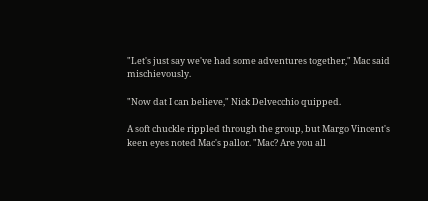"Let's just say we've had some adventures together," Mac said mischievously.

"Now dat I can believe," Nick Delvecchio quipped.

A soft chuckle rippled through the group, but Margo Vincent's keen eyes noted Mac's pallor. "Mac? Are you all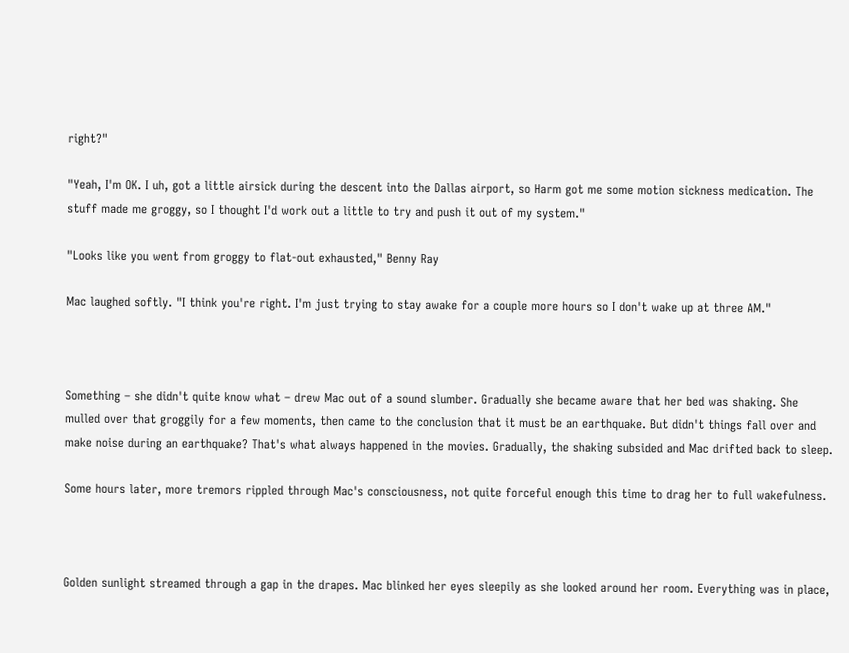right?"

"Yeah, I'm OK. I uh, got a little airsick during the descent into the Dallas airport, so Harm got me some motion sickness medication. The stuff made me groggy, so I thought I'd work out a little to try and push it out of my system."

"Looks like you went from groggy to flat-out exhausted," Benny Ray

Mac laughed softly. "I think you're right. I'm just trying to stay awake for a couple more hours so I don't wake up at three AM."



Something – she didn't quite know what – drew Mac out of a sound slumber. Gradually she became aware that her bed was shaking. She mulled over that groggily for a few moments, then came to the conclusion that it must be an earthquake. But didn't things fall over and make noise during an earthquake? That's what always happened in the movies. Gradually, the shaking subsided and Mac drifted back to sleep.

Some hours later, more tremors rippled through Mac's consciousness, not quite forceful enough this time to drag her to full wakefulness.



Golden sunlight streamed through a gap in the drapes. Mac blinked her eyes sleepily as she looked around her room. Everything was in place,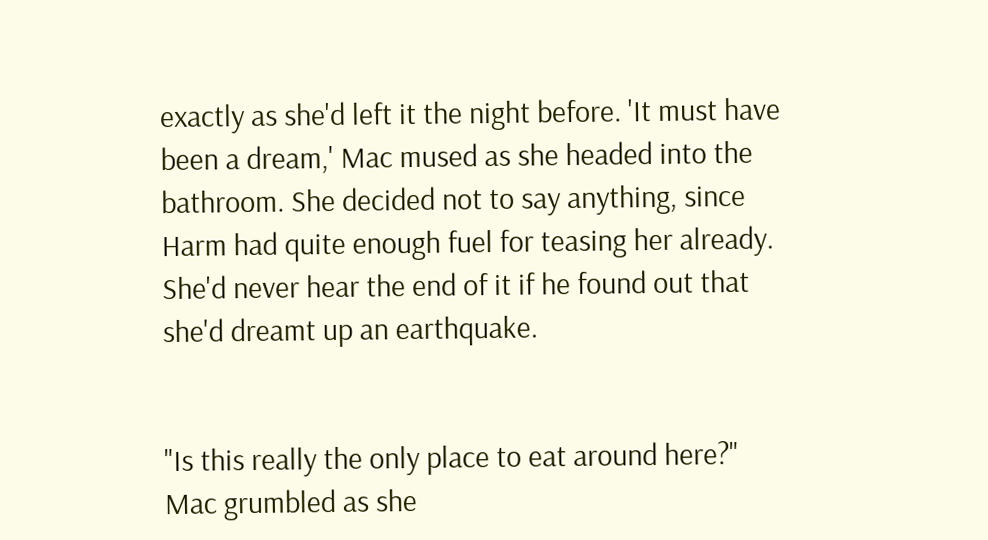exactly as she'd left it the night before. 'It must have been a dream,' Mac mused as she headed into the bathroom. She decided not to say anything, since Harm had quite enough fuel for teasing her already. She'd never hear the end of it if he found out that she'd dreamt up an earthquake.


"Is this really the only place to eat around here?" Mac grumbled as she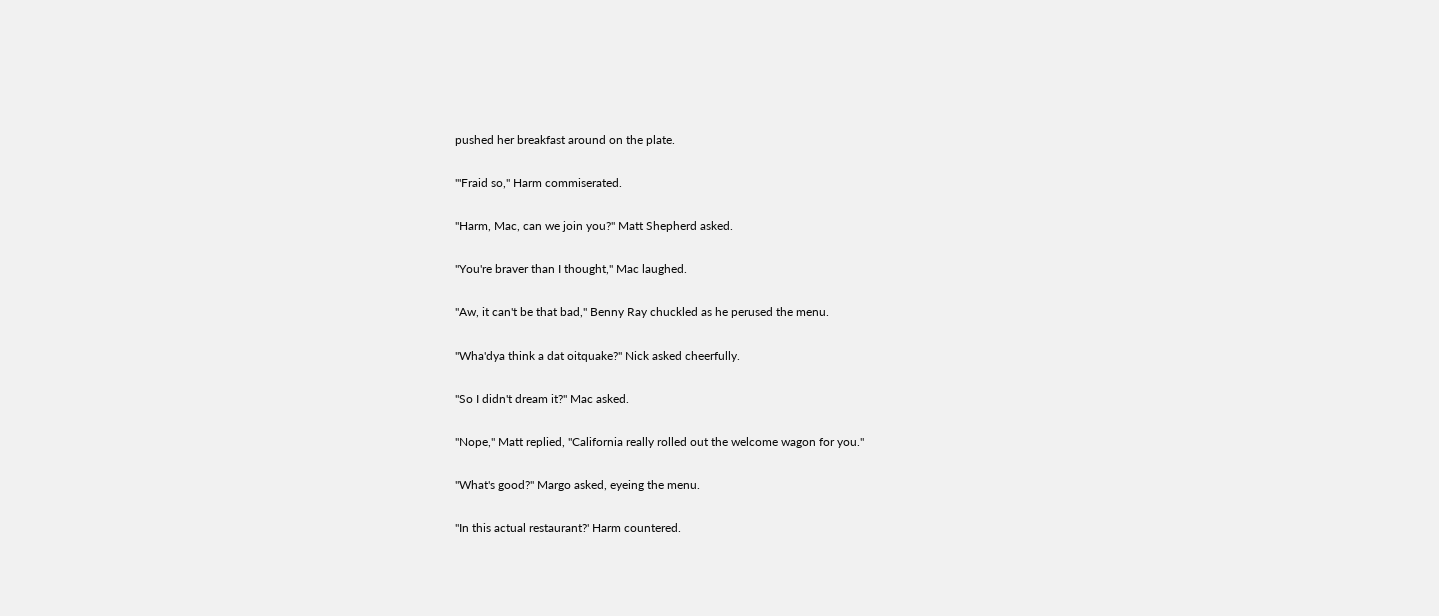pushed her breakfast around on the plate.

"'Fraid so," Harm commiserated.

"Harm, Mac, can we join you?" Matt Shepherd asked.

"You're braver than I thought," Mac laughed.

"Aw, it can't be that bad," Benny Ray chuckled as he perused the menu.

"Wha'dya think a dat oitquake?" Nick asked cheerfully.

"So I didn't dream it?" Mac asked.

"Nope," Matt replied, "California really rolled out the welcome wagon for you."

"What's good?" Margo asked, eyeing the menu.

"In this actual restaurant?' Harm countered.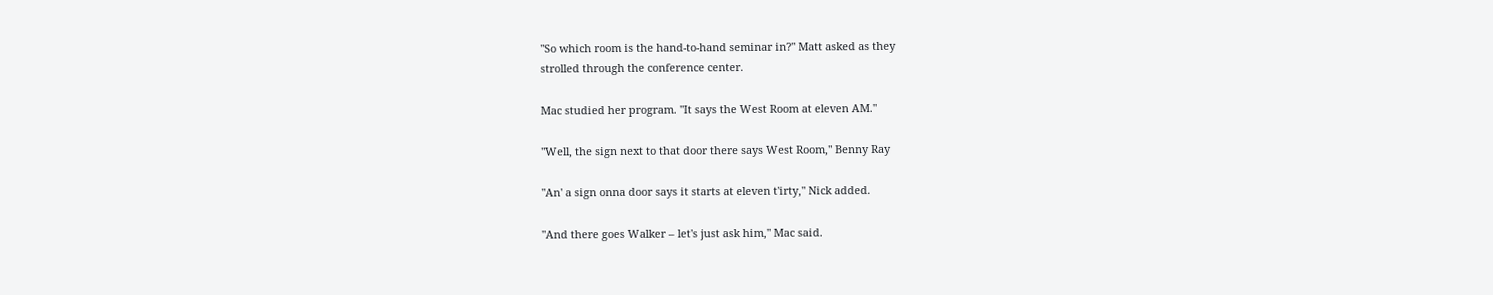"So which room is the hand-to-hand seminar in?" Matt asked as they
strolled through the conference center.

Mac studied her program. "It says the West Room at eleven AM."

"Well, the sign next to that door there says West Room," Benny Ray

"An' a sign onna door says it starts at eleven t'irty," Nick added.

"And there goes Walker – let's just ask him," Mac said.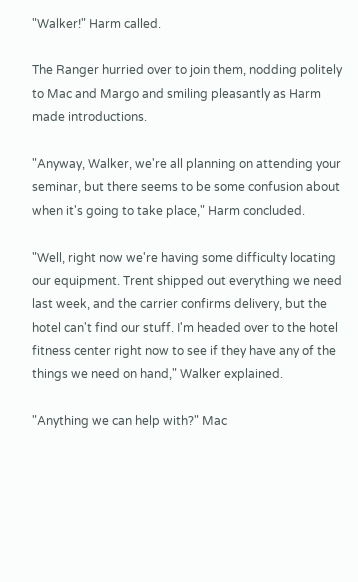"Walker!" Harm called.

The Ranger hurried over to join them, nodding politely to Mac and Margo and smiling pleasantly as Harm made introductions.

"Anyway, Walker, we're all planning on attending your seminar, but there seems to be some confusion about when it's going to take place," Harm concluded.

"Well, right now we're having some difficulty locating our equipment. Trent shipped out everything we need last week, and the carrier confirms delivery, but the hotel can't find our stuff. I'm headed over to the hotel fitness center right now to see if they have any of the things we need on hand," Walker explained.

"Anything we can help with?" Mac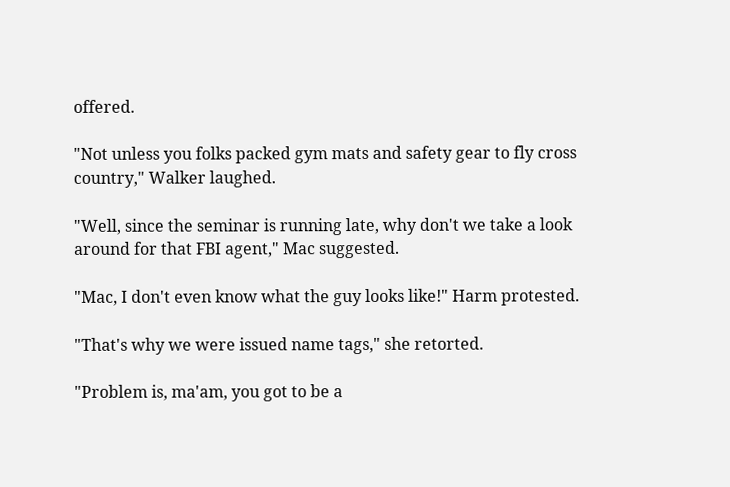offered.

"Not unless you folks packed gym mats and safety gear to fly cross country," Walker laughed.

"Well, since the seminar is running late, why don't we take a look around for that FBI agent," Mac suggested.

"Mac, I don't even know what the guy looks like!" Harm protested.

"That's why we were issued name tags," she retorted.

"Problem is, ma'am, you got to be a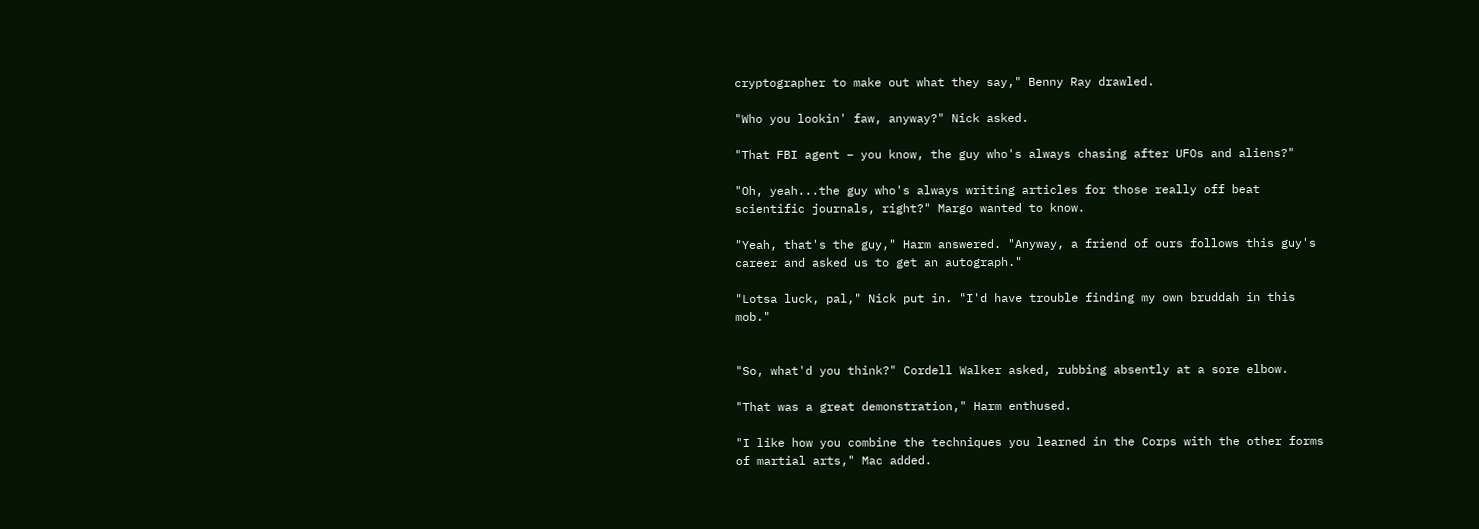cryptographer to make out what they say," Benny Ray drawled.

"Who you lookin' faw, anyway?" Nick asked.

"That FBI agent – you know, the guy who's always chasing after UFOs and aliens?"

"Oh, yeah...the guy who's always writing articles for those really off beat scientific journals, right?" Margo wanted to know.

"Yeah, that's the guy," Harm answered. "Anyway, a friend of ours follows this guy's career and asked us to get an autograph."

"Lotsa luck, pal," Nick put in. "I'd have trouble finding my own bruddah in this mob."


"So, what'd you think?" Cordell Walker asked, rubbing absently at a sore elbow.

"That was a great demonstration," Harm enthused.

"I like how you combine the techniques you learned in the Corps with the other forms of martial arts," Mac added.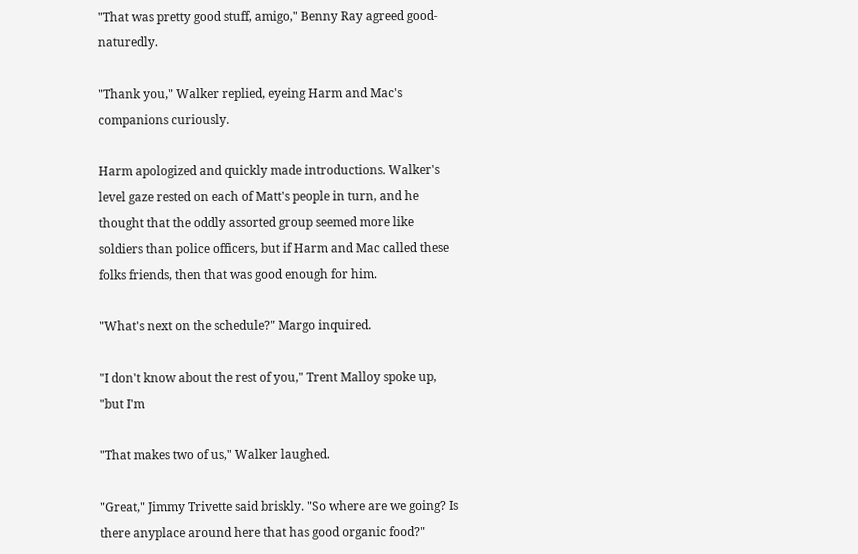"That was pretty good stuff, amigo," Benny Ray agreed good-naturedly.

"Thank you," Walker replied, eyeing Harm and Mac's companions curiously.

Harm apologized and quickly made introductions. Walker's level gaze rested on each of Matt's people in turn, and he thought that the oddly assorted group seemed more like soldiers than police officers, but if Harm and Mac called these folks friends, then that was good enough for him.

"What's next on the schedule?" Margo inquired.

"I don't know about the rest of you," Trent Malloy spoke up, "but I'm

"That makes two of us," Walker laughed.

"Great," Jimmy Trivette said briskly. "So where are we going? Is there anyplace around here that has good organic food?"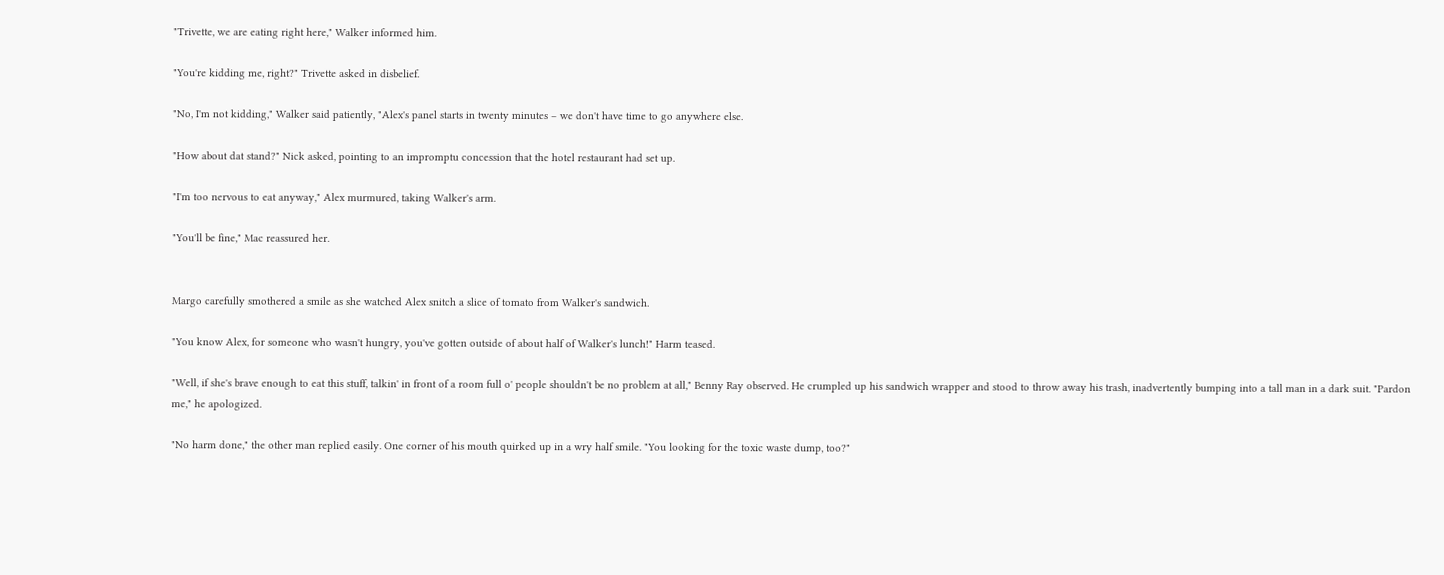"Trivette, we are eating right here," Walker informed him.

"You're kidding me, right?" Trivette asked in disbelief.

"No, I'm not kidding," Walker said patiently, "Alex's panel starts in twenty minutes – we don't have time to go anywhere else.

"How about dat stand?" Nick asked, pointing to an impromptu concession that the hotel restaurant had set up.

"I'm too nervous to eat anyway," Alex murmured, taking Walker's arm.

"You'll be fine," Mac reassured her.


Margo carefully smothered a smile as she watched Alex snitch a slice of tomato from Walker's sandwich.

"You know Alex, for someone who wasn't hungry, you've gotten outside of about half of Walker's lunch!" Harm teased.

"Well, if she's brave enough to eat this stuff, talkin' in front of a room full o' people shouldn't be no problem at all," Benny Ray observed. He crumpled up his sandwich wrapper and stood to throw away his trash, inadvertently bumping into a tall man in a dark suit. "Pardon me," he apologized.

"No harm done," the other man replied easily. One corner of his mouth quirked up in a wry half smile. "You looking for the toxic waste dump, too?"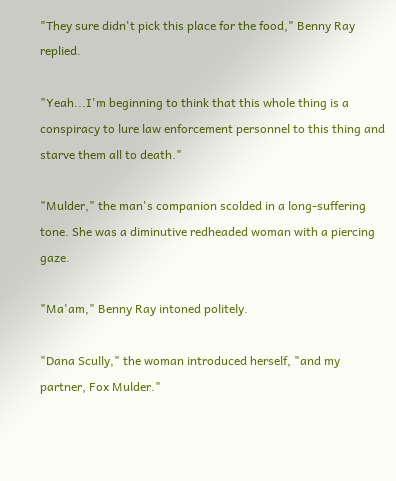"They sure didn't pick this place for the food," Benny Ray replied.

"Yeah...I'm beginning to think that this whole thing is a conspiracy to lure law enforcement personnel to this thing and starve them all to death."

"Mulder," the man's companion scolded in a long-suffering tone. She was a diminutive redheaded woman with a piercing gaze.

"Ma'am," Benny Ray intoned politely.

"Dana Scully," the woman introduced herself, "and my partner, Fox Mulder."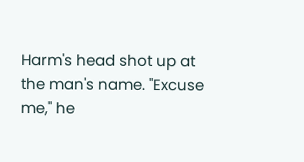Harm's head shot up at the man's name. "Excuse me," he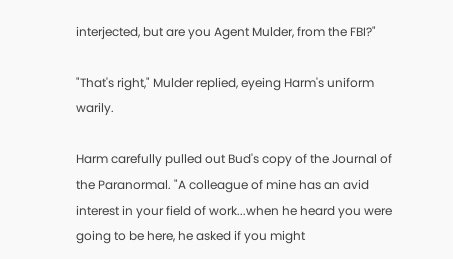interjected, but are you Agent Mulder, from the FBI?"

"That's right," Mulder replied, eyeing Harm's uniform warily.

Harm carefully pulled out Bud's copy of the Journal of the Paranormal. "A colleague of mine has an avid interest in your field of work...when he heard you were going to be here, he asked if you might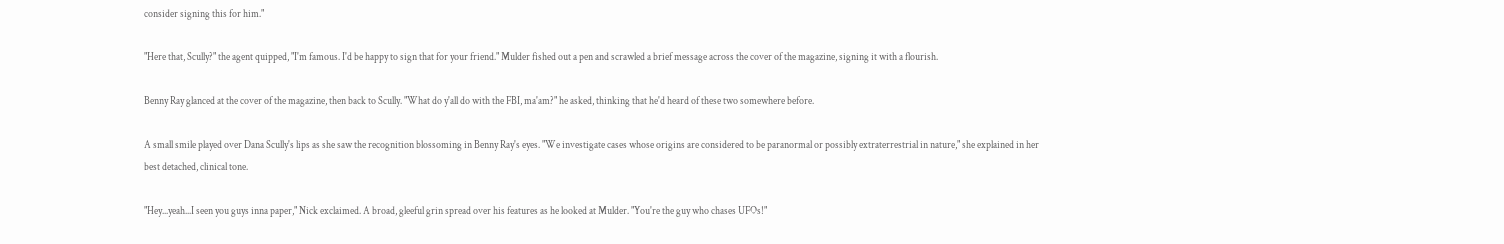consider signing this for him."

"Here that, Scully?" the agent quipped, "I'm famous. I'd be happy to sign that for your friend." Mulder fished out a pen and scrawled a brief message across the cover of the magazine, signing it with a flourish.

Benny Ray glanced at the cover of the magazine, then back to Scully. "What do y'all do with the FBI, ma'am?" he asked, thinking that he'd heard of these two somewhere before.

A small smile played over Dana Scully's lips as she saw the recognition blossoming in Benny Ray's eyes. "We investigate cases whose origins are considered to be paranormal or possibly extraterrestrial in nature," she explained in her best detached, clinical tone.

"Hey...yeah...I seen you guys inna paper," Nick exclaimed. A broad, gleeful grin spread over his features as he looked at Mulder. "You're the guy who chases UFOs!"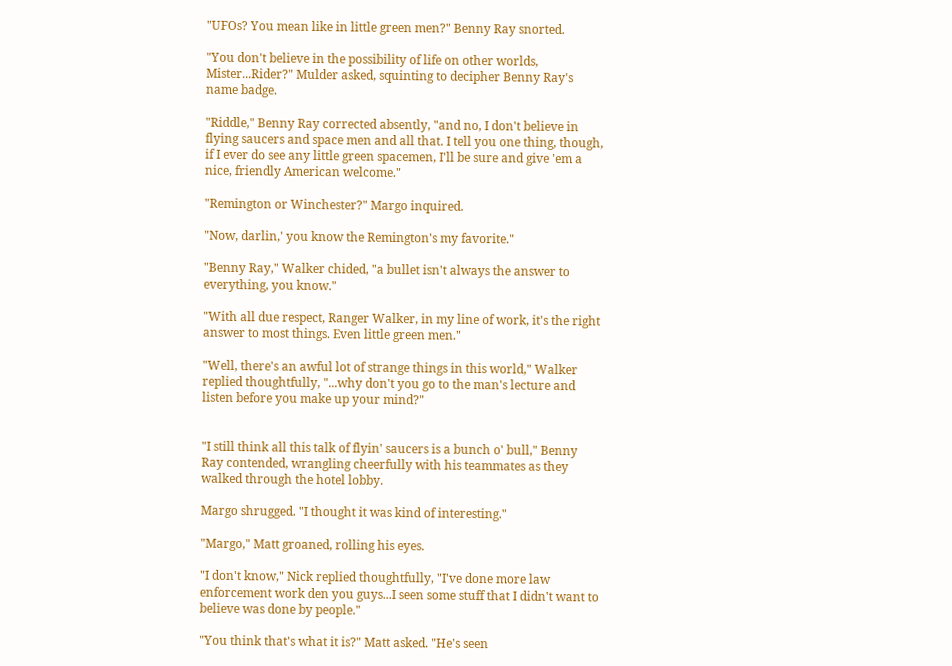"UFOs? You mean like in little green men?" Benny Ray snorted.

"You don't believe in the possibility of life on other worlds, Mister...Rider?" Mulder asked, squinting to decipher Benny Ray's name badge.

"Riddle," Benny Ray corrected absently, "and no, I don't believe in flying saucers and space men and all that. I tell you one thing, though, if I ever do see any little green spacemen, I'll be sure and give 'em a nice, friendly American welcome."

"Remington or Winchester?" Margo inquired.

"Now, darlin,' you know the Remington's my favorite."

"Benny Ray," Walker chided, "a bullet isn't always the answer to everything, you know."

"With all due respect, Ranger Walker, in my line of work, it's the right answer to most things. Even little green men."

"Well, there's an awful lot of strange things in this world," Walker replied thoughtfully, "...why don't you go to the man's lecture and listen before you make up your mind?"


"I still think all this talk of flyin' saucers is a bunch o' bull," Benny Ray contended, wrangling cheerfully with his teammates as they walked through the hotel lobby.

Margo shrugged. "I thought it was kind of interesting."

"Margo," Matt groaned, rolling his eyes.

"I don't know," Nick replied thoughtfully, "I've done more law enforcement work den you guys...I seen some stuff that I didn't want to believe was done by people."

"You think that's what it is?" Matt asked. "He's seen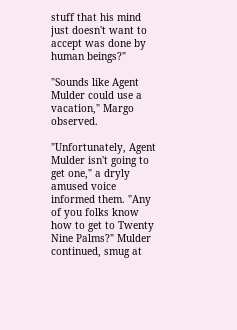stuff that his mind just doesn't want to accept was done by human beings?"

"Sounds like Agent Mulder could use a vacation," Margo observed.

"Unfortunately, Agent Mulder isn't going to get one," a dryly amused voice informed them. "Any of you folks know how to get to Twenty Nine Palms?" Mulder continued, smug at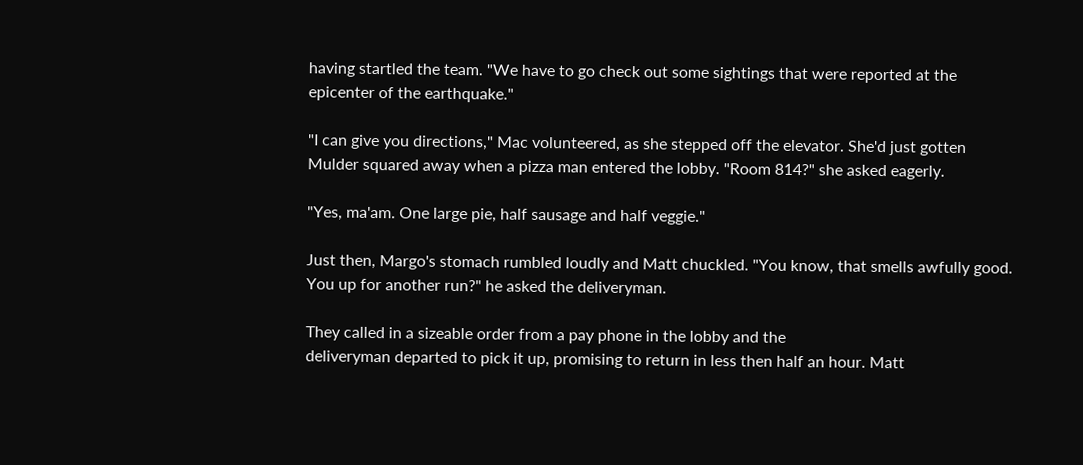having startled the team. "We have to go check out some sightings that were reported at the epicenter of the earthquake."

"I can give you directions," Mac volunteered, as she stepped off the elevator. She'd just gotten Mulder squared away when a pizza man entered the lobby. "Room 814?" she asked eagerly.

"Yes, ma'am. One large pie, half sausage and half veggie."

Just then, Margo's stomach rumbled loudly and Matt chuckled. "You know, that smells awfully good. You up for another run?" he asked the deliveryman.

They called in a sizeable order from a pay phone in the lobby and the
deliveryman departed to pick it up, promising to return in less then half an hour. Matt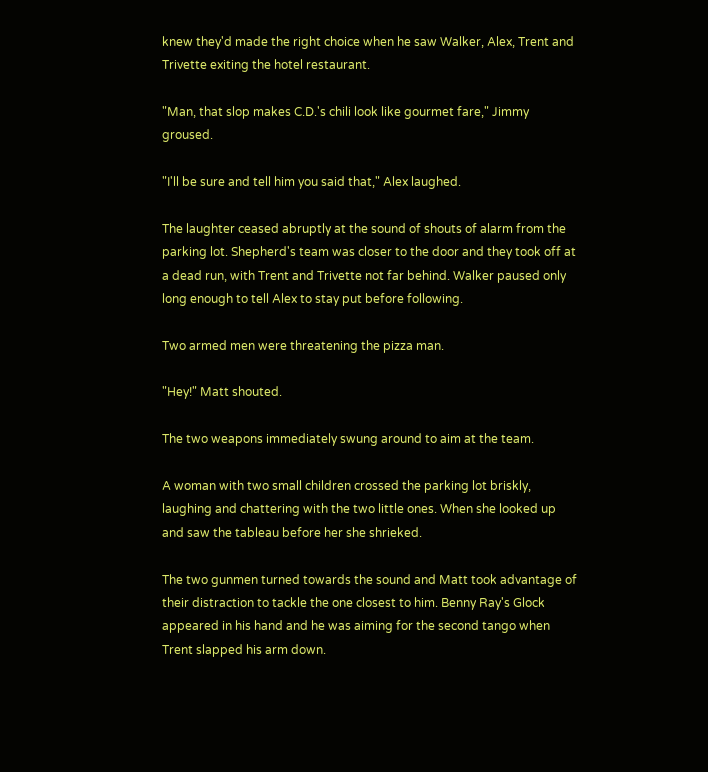knew they'd made the right choice when he saw Walker, Alex, Trent and Trivette exiting the hotel restaurant.

"Man, that slop makes C.D.'s chili look like gourmet fare," Jimmy groused.

"I'll be sure and tell him you said that," Alex laughed.

The laughter ceased abruptly at the sound of shouts of alarm from the parking lot. Shepherd's team was closer to the door and they took off at a dead run, with Trent and Trivette not far behind. Walker paused only long enough to tell Alex to stay put before following.

Two armed men were threatening the pizza man.

"Hey!" Matt shouted.

The two weapons immediately swung around to aim at the team.

A woman with two small children crossed the parking lot briskly, laughing and chattering with the two little ones. When she looked up and saw the tableau before her she shrieked.

The two gunmen turned towards the sound and Matt took advantage of their distraction to tackle the one closest to him. Benny Ray's Glock appeared in his hand and he was aiming for the second tango when Trent slapped his arm down.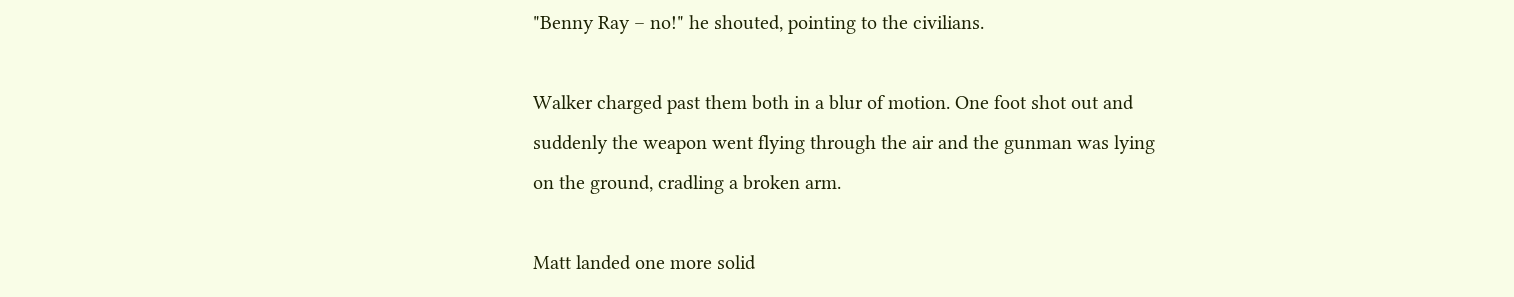"Benny Ray – no!" he shouted, pointing to the civilians.

Walker charged past them both in a blur of motion. One foot shot out and suddenly the weapon went flying through the air and the gunman was lying on the ground, cradling a broken arm.

Matt landed one more solid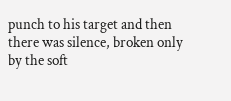punch to his target and then there was silence, broken only by the soft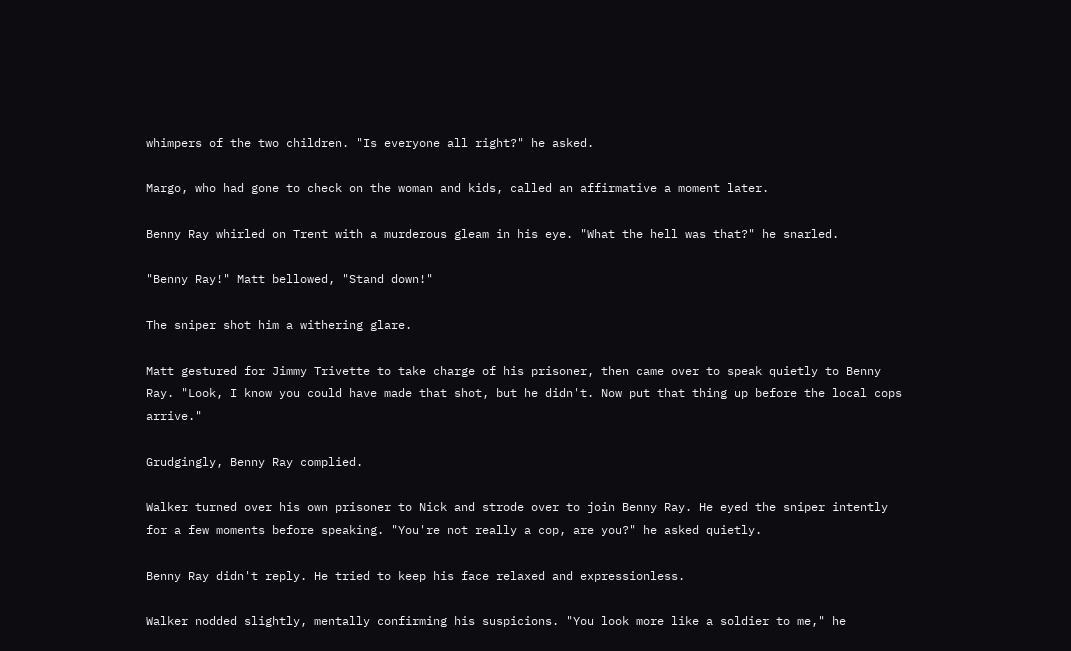whimpers of the two children. "Is everyone all right?" he asked.

Margo, who had gone to check on the woman and kids, called an affirmative a moment later.

Benny Ray whirled on Trent with a murderous gleam in his eye. "What the hell was that?" he snarled.

"Benny Ray!" Matt bellowed, "Stand down!"

The sniper shot him a withering glare.

Matt gestured for Jimmy Trivette to take charge of his prisoner, then came over to speak quietly to Benny Ray. "Look, I know you could have made that shot, but he didn't. Now put that thing up before the local cops arrive."

Grudgingly, Benny Ray complied.

Walker turned over his own prisoner to Nick and strode over to join Benny Ray. He eyed the sniper intently for a few moments before speaking. "You're not really a cop, are you?" he asked quietly.

Benny Ray didn't reply. He tried to keep his face relaxed and expressionless.

Walker nodded slightly, mentally confirming his suspicions. "You look more like a soldier to me," he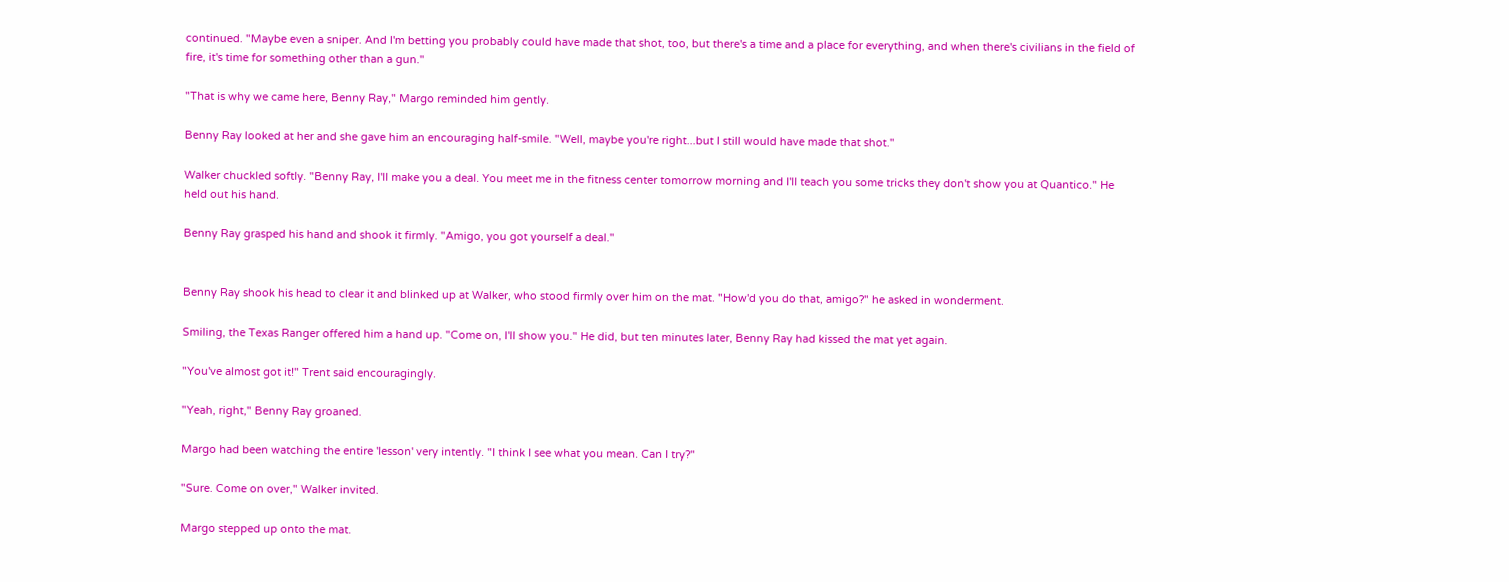continued. "Maybe even a sniper. And I'm betting you probably could have made that shot, too, but there's a time and a place for everything, and when there's civilians in the field of fire, it's time for something other than a gun."

"That is why we came here, Benny Ray," Margo reminded him gently.

Benny Ray looked at her and she gave him an encouraging half-smile. "Well, maybe you're right...but I still would have made that shot."

Walker chuckled softly. "Benny Ray, I'll make you a deal. You meet me in the fitness center tomorrow morning and I'll teach you some tricks they don't show you at Quantico." He held out his hand.

Benny Ray grasped his hand and shook it firmly. "Amigo, you got yourself a deal."


Benny Ray shook his head to clear it and blinked up at Walker, who stood firmly over him on the mat. "How'd you do that, amigo?" he asked in wonderment.

Smiling, the Texas Ranger offered him a hand up. "Come on, I'll show you." He did, but ten minutes later, Benny Ray had kissed the mat yet again.

"You've almost got it!" Trent said encouragingly.

"Yeah, right," Benny Ray groaned.

Margo had been watching the entire 'lesson' very intently. "I think I see what you mean. Can I try?"

"Sure. Come on over," Walker invited.

Margo stepped up onto the mat.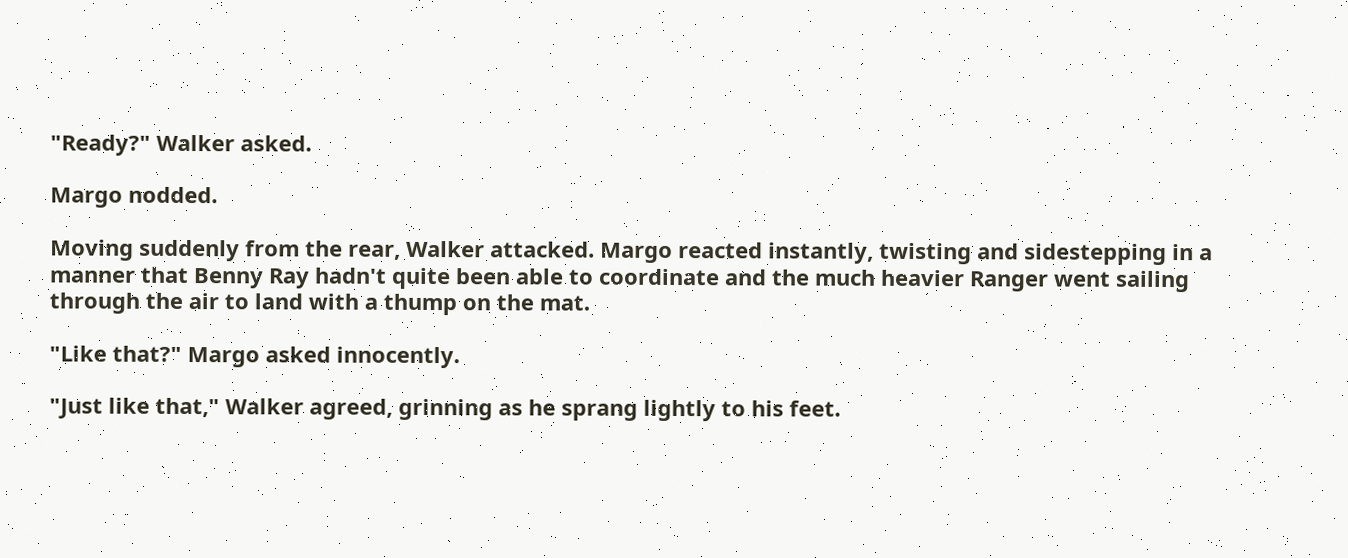"Ready?" Walker asked.

Margo nodded.

Moving suddenly from the rear, Walker attacked. Margo reacted instantly, twisting and sidestepping in a manner that Benny Ray hadn't quite been able to coordinate and the much heavier Ranger went sailing through the air to land with a thump on the mat.

"Like that?" Margo asked innocently.

"Just like that," Walker agreed, grinning as he sprang lightly to his feet.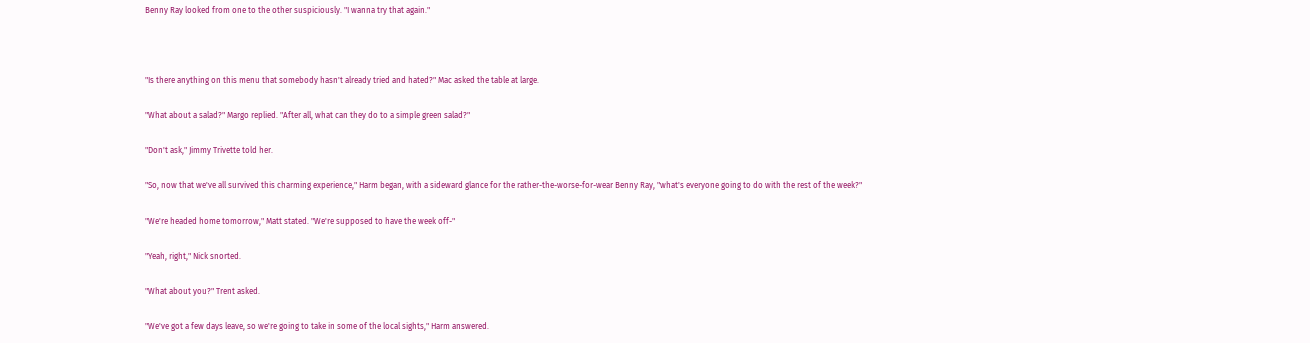Benny Ray looked from one to the other suspiciously. "I wanna try that again."



"Is there anything on this menu that somebody hasn't already tried and hated?" Mac asked the table at large.

"What about a salad?" Margo replied. "After all, what can they do to a simple green salad?"

"Don't ask," Jimmy Trivette told her.

"So, now that we've all survived this charming experience," Harm began, with a sideward glance for the rather-the-worse-for-wear Benny Ray, "what's everyone going to do with the rest of the week?"

"We're headed home tomorrow," Matt stated. "We're supposed to have the week off-"

"Yeah, right," Nick snorted.

"What about you?" Trent asked.

"We've got a few days leave, so we're going to take in some of the local sights," Harm answered.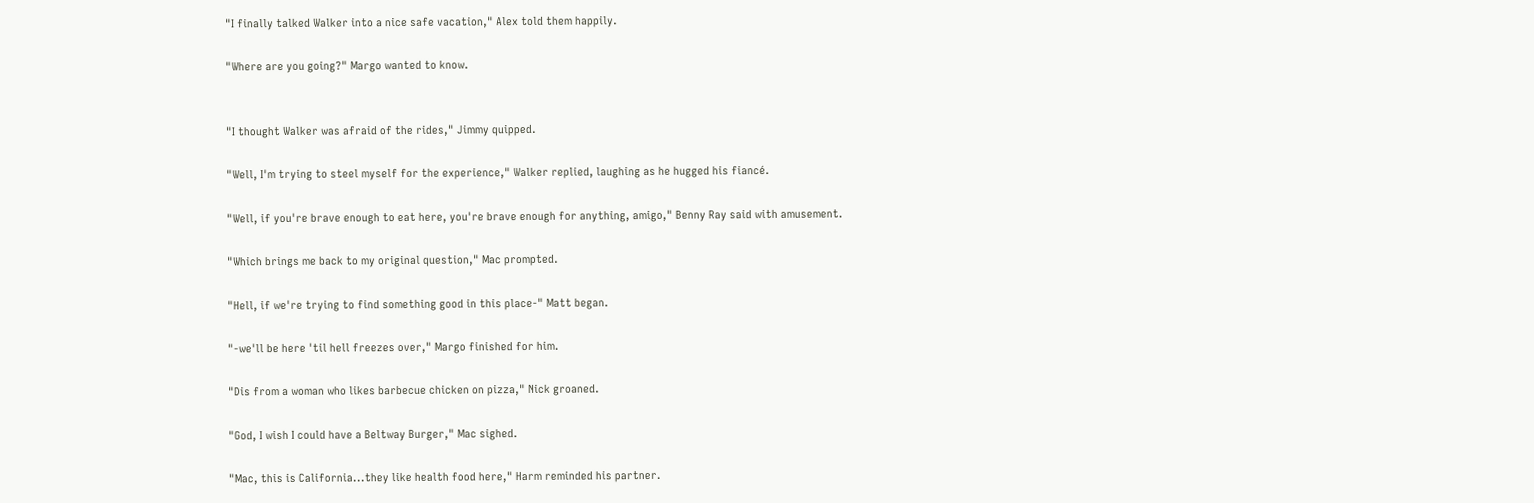"I finally talked Walker into a nice safe vacation," Alex told them happily.

"Where are you going?" Margo wanted to know.


"I thought Walker was afraid of the rides," Jimmy quipped.

"Well, I'm trying to steel myself for the experience," Walker replied, laughing as he hugged his fiancé.

"Well, if you're brave enough to eat here, you're brave enough for anything, amigo," Benny Ray said with amusement.

"Which brings me back to my original question," Mac prompted.

"Hell, if we're trying to find something good in this place-" Matt began.

"-we'll be here 'til hell freezes over," Margo finished for him.

"Dis from a woman who likes barbecue chicken on pizza," Nick groaned.

"God, I wish I could have a Beltway Burger," Mac sighed.

"Mac, this is California...they like health food here," Harm reminded his partner.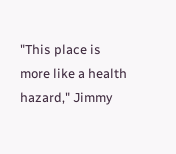"This place is more like a health hazard," Jimmy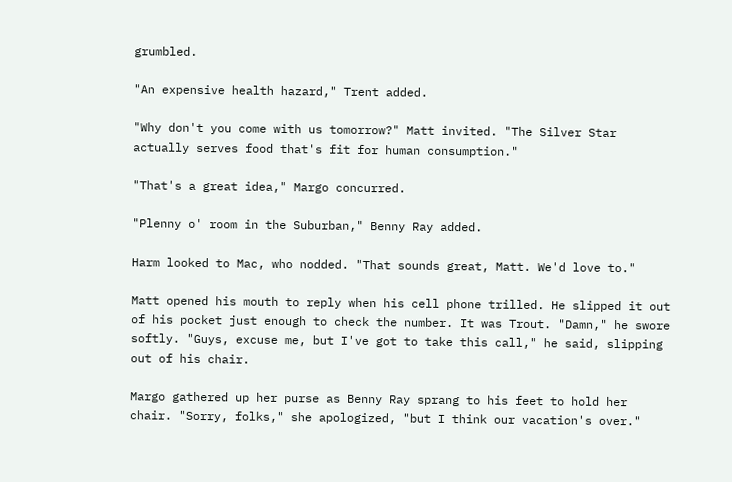grumbled.

"An expensive health hazard," Trent added.

"Why don't you come with us tomorrow?" Matt invited. "The Silver Star actually serves food that's fit for human consumption."

"That's a great idea," Margo concurred.

"Plenny o' room in the Suburban," Benny Ray added.

Harm looked to Mac, who nodded. "That sounds great, Matt. We'd love to."

Matt opened his mouth to reply when his cell phone trilled. He slipped it out of his pocket just enough to check the number. It was Trout. "Damn," he swore softly. "Guys, excuse me, but I've got to take this call," he said, slipping out of his chair.

Margo gathered up her purse as Benny Ray sprang to his feet to hold her chair. "Sorry, folks," she apologized, "but I think our vacation's over."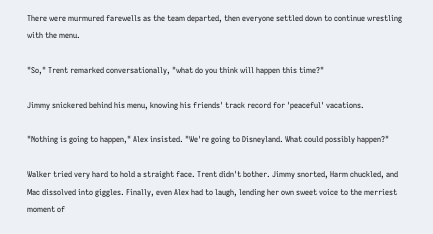There were murmured farewells as the team departed, then everyone settled down to continue wrestling with the menu.

"So," Trent remarked conversationally, "what do you think will happen this time?"

Jimmy snickered behind his menu, knowing his friends' track record for 'peaceful' vacations.

"Nothing is going to happen," Alex insisted. "We're going to Disneyland. What could possibly happen?"

Walker tried very hard to hold a straight face. Trent didn't bother. Jimmy snorted, Harm chuckled, and Mac dissolved into giggles. Finally, even Alex had to laugh, lending her own sweet voice to the merriest moment of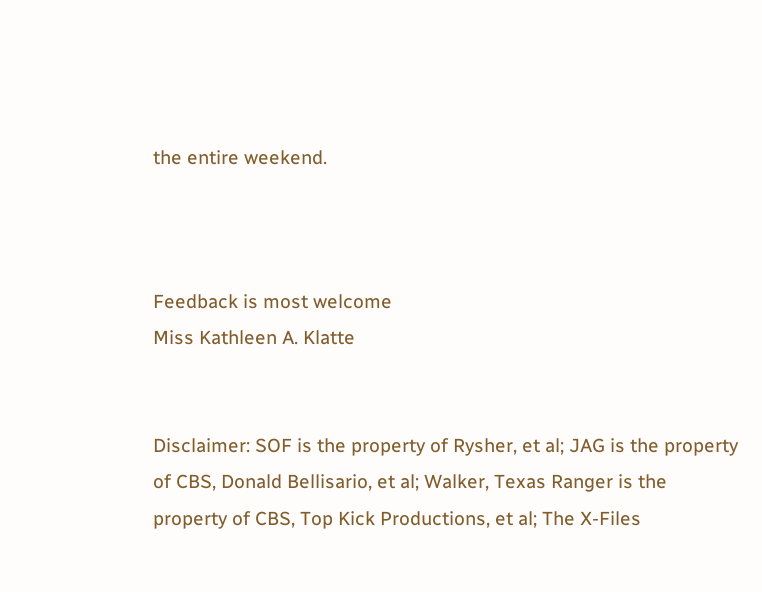the entire weekend.



Feedback is most welcome
Miss Kathleen A. Klatte


Disclaimer: SOF is the property of Rysher, et al; JAG is the property of CBS, Donald Bellisario, et al; Walker, Texas Ranger is the property of CBS, Top Kick Productions, et al; The X-Files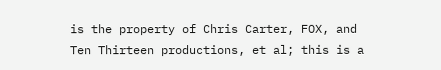is the property of Chris Carter, FOX, and Ten Thirteen productions, et al; this is a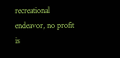recreational endeavor, no profit is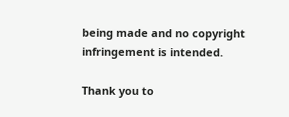being made and no copyright infringement is intended.

Thank you to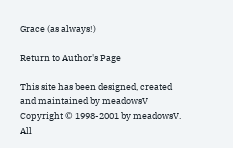Grace (as always!)

Return to Author's Page

This site has been designed, created and maintained by meadowsV
Copyright © 1998-2001 by meadowsV.
All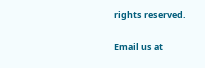rights reserved.

Email us at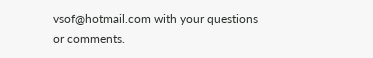vsof@hotmail.com with your questions or comments.